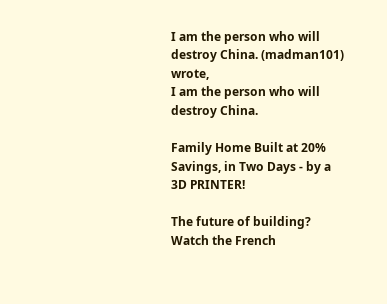I am the person who will destroy China. (madman101) wrote,
I am the person who will destroy China.

Family Home Built at 20% Savings, in Two Days - by a 3D PRINTER!

The future of building?
Watch the French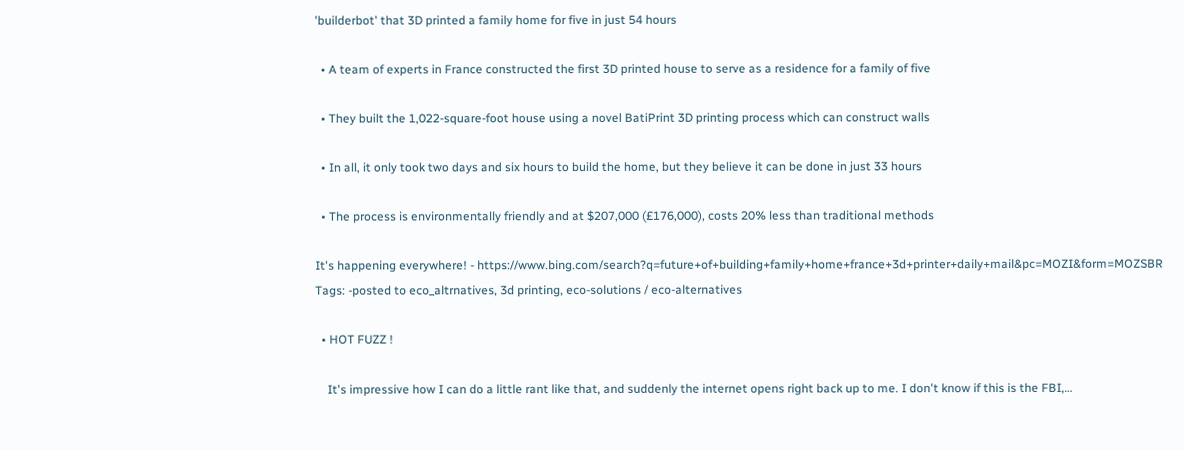'builderbot' that 3D printed a family home for five in just 54 hours

  • A team of experts in France constructed the first 3D printed house to serve as a residence for a family of five

  • They built the 1,022-square-foot house using a novel BatiPrint 3D printing process which can construct walls

  • In all, it only took two days and six hours to build the home, but they believe it can be done in just 33 hours

  • The process is environmentally friendly and at $207,000 (£176,000), costs 20% less than traditional methods

It's happening everywhere! - https://www.bing.com/search?q=future+of+building+family+home+france+3d+printer+daily+mail&pc=MOZI&form=MOZSBR
Tags: -posted to eco_altrnatives, 3d printing, eco-solutions / eco-alternatives

  • HOT FUZZ !

    It's impressive how I can do a little rant like that, and suddenly the internet opens right back up to me. I don't know if this is the FBI,…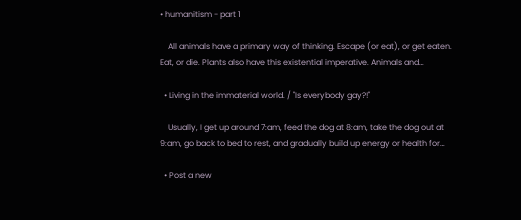• humanitism - part 1

    All animals have a primary way of thinking. Escape (or eat), or get eaten. Eat, or die. Plants also have this existential imperative. Animals and…

  • Living in the immaterial world. / "Is everybody gay?!"

    Usually, I get up around 7:am, feed the dog at 8:am, take the dog out at 9:am, go back to bed to rest, and gradually build up energy or health for…

  • Post a new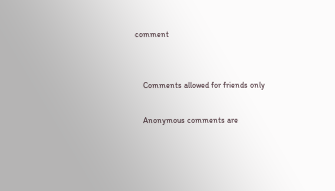comment


    Comments allowed for friends only

    Anonymous comments are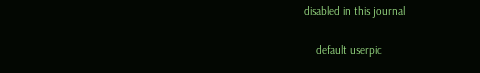disabled in this journal

    default userpic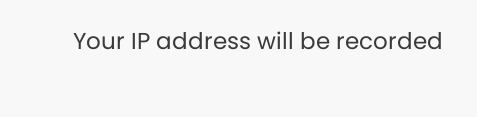Your IP address will be recorded